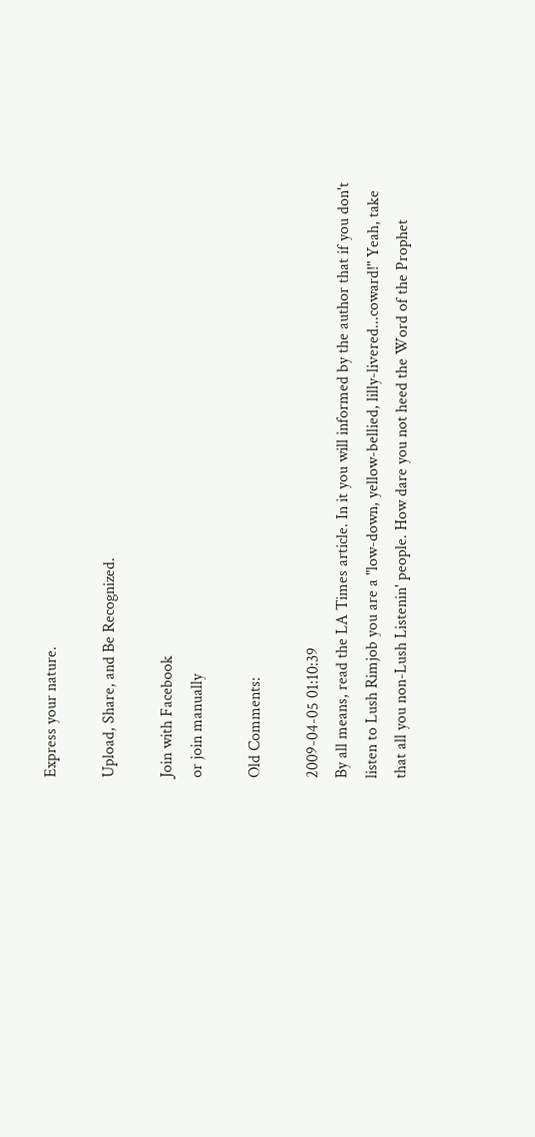Express your nature.

Upload, Share, and Be Recognized.

Join with Facebook
or join manually

Old Comments:

2009-04-05 01:10:39
By all means, read the LA Times article. In it you will informed by the author that if you don't listen to Lush Rimjob you are a "low-down, yellow-bellied, lilly-livered...coward!" Yeah, take that all you non-Lush Listenin' people. How dare you not heed the Word of the Prophet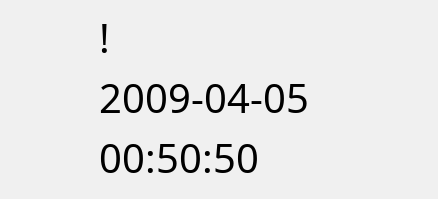!
2009-04-05 00:50:50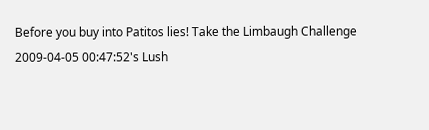Before you buy into Patitos lies! Take the Limbaugh Challenge
2009-04-05 00:47:52's Lush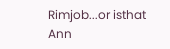Rimjob...or isthat Ann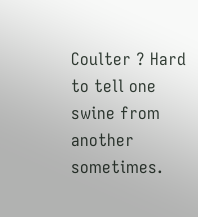Coulter ? Hard to tell one swine from another sometimes.